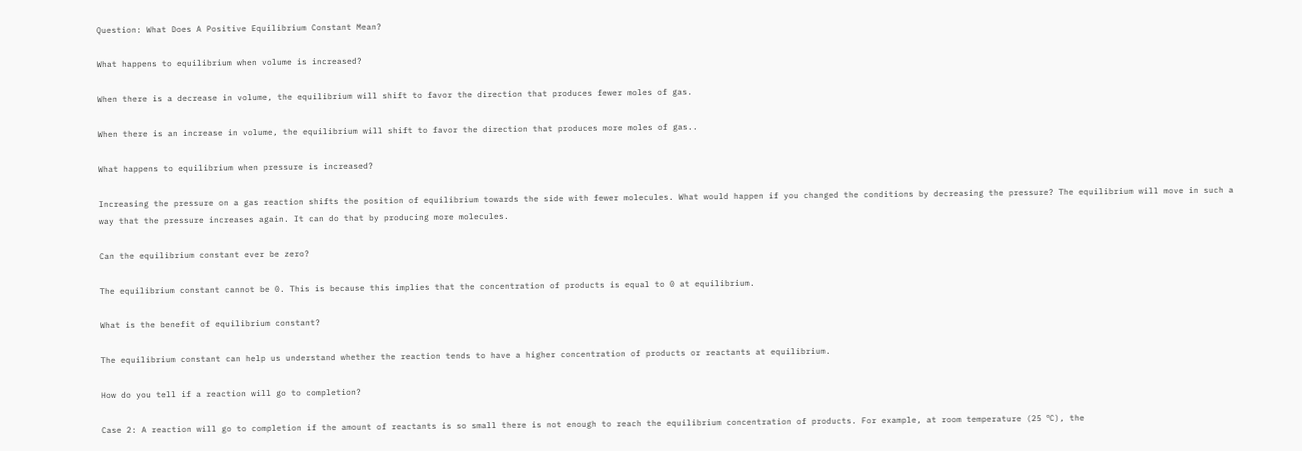Question: What Does A Positive Equilibrium Constant Mean?

What happens to equilibrium when volume is increased?

When there is a decrease in volume, the equilibrium will shift to favor the direction that produces fewer moles of gas.

When there is an increase in volume, the equilibrium will shift to favor the direction that produces more moles of gas..

What happens to equilibrium when pressure is increased?

Increasing the pressure on a gas reaction shifts the position of equilibrium towards the side with fewer molecules. What would happen if you changed the conditions by decreasing the pressure? The equilibrium will move in such a way that the pressure increases again. It can do that by producing more molecules.

Can the equilibrium constant ever be zero?

The equilibrium constant cannot be 0. This is because this implies that the concentration of products is equal to 0 at equilibrium.

What is the benefit of equilibrium constant?

The equilibrium constant can help us understand whether the reaction tends to have a higher concentration of products or reactants at equilibrium.

How do you tell if a reaction will go to completion?

Case 2: A reaction will go to completion if the amount of reactants is so small there is not enough to reach the equilibrium concentration of products. For example, at room temperature (25 ºC), the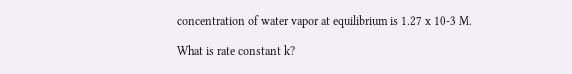concentration of water vapor at equilibrium is 1.27 x 10-3 M.

What is rate constant k?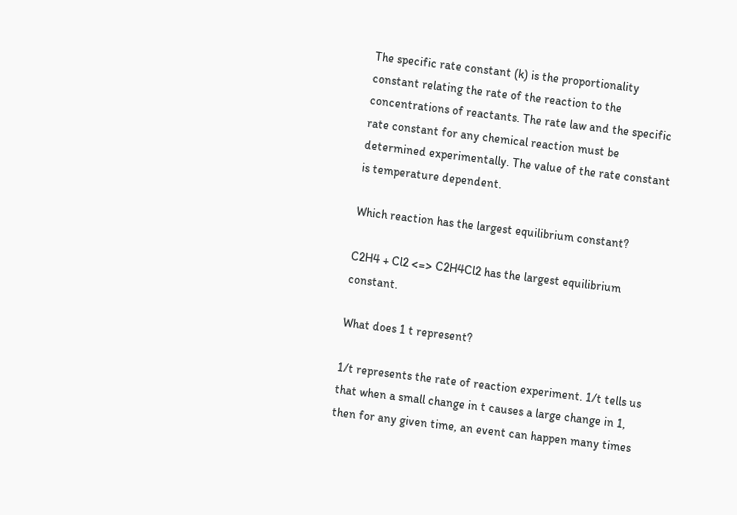The specific rate constant (k) is the proportionality constant relating the rate of the reaction to the concentrations of reactants. The rate law and the specific rate constant for any chemical reaction must be determined experimentally. The value of the rate constant is temperature dependent.

Which reaction has the largest equilibrium constant?

C2H4 + Cl2 <=> C2H4Cl2 has the largest equilibrium constant.

What does 1 t represent?

1/t represents the rate of reaction experiment. 1/t tells us that when a small change in t causes a large change in 1, then for any given time, an event can happen many times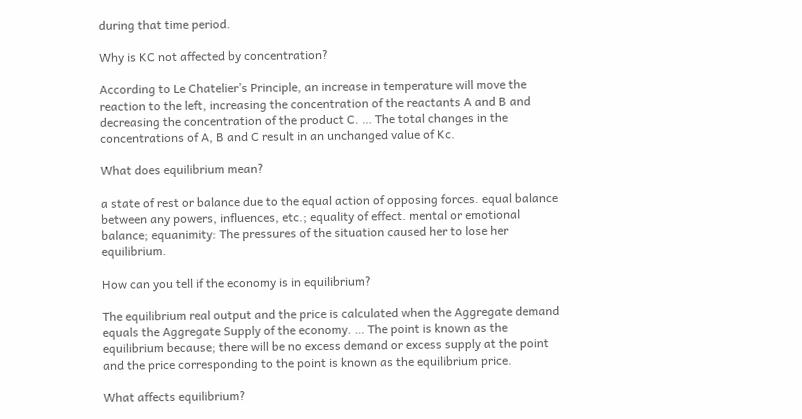during that time period.

Why is KC not affected by concentration?

According to Le Chatelier’s Principle, an increase in temperature will move the reaction to the left, increasing the concentration of the reactants A and B and decreasing the concentration of the product C. … The total changes in the concentrations of A, B and C result in an unchanged value of Kc.

What does equilibrium mean?

a state of rest or balance due to the equal action of opposing forces. equal balance between any powers, influences, etc.; equality of effect. mental or emotional balance; equanimity: The pressures of the situation caused her to lose her equilibrium.

How can you tell if the economy is in equilibrium?

The equilibrium real output and the price is calculated when the Aggregate demand equals the Aggregate Supply of the economy. … The point is known as the equilibrium because; there will be no excess demand or excess supply at the point and the price corresponding to the point is known as the equilibrium price.

What affects equilibrium?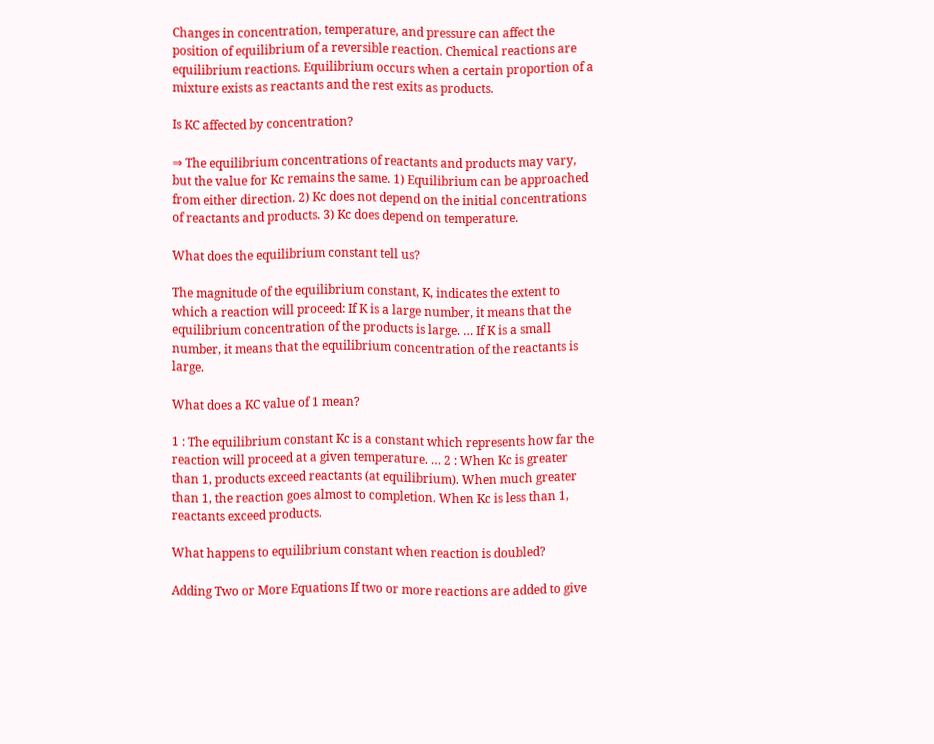Changes in concentration, temperature, and pressure can affect the position of equilibrium of a reversible reaction. Chemical reactions are equilibrium reactions. Equilibrium occurs when a certain proportion of a mixture exists as reactants and the rest exits as products.

Is KC affected by concentration?

⇒ The equilibrium concentrations of reactants and products may vary, but the value for Kc remains the same. 1) Equilibrium can be approached from either direction. 2) Kc does not depend on the initial concentrations of reactants and products. 3) Kc does depend on temperature.

What does the equilibrium constant tell us?

The magnitude of the equilibrium constant, K, indicates the extent to which a reaction will proceed: If K is a large number, it means that the equilibrium concentration of the products is large. … If K is a small number, it means that the equilibrium concentration of the reactants is large.

What does a KC value of 1 mean?

1 : The equilibrium constant Kc is a constant which represents how far the reaction will proceed at a given temperature. … 2 : When Kc is greater than 1, products exceed reactants (at equilibrium). When much greater than 1, the reaction goes almost to completion. When Kc is less than 1, reactants exceed products.

What happens to equilibrium constant when reaction is doubled?

Adding Two or More Equations If two or more reactions are added to give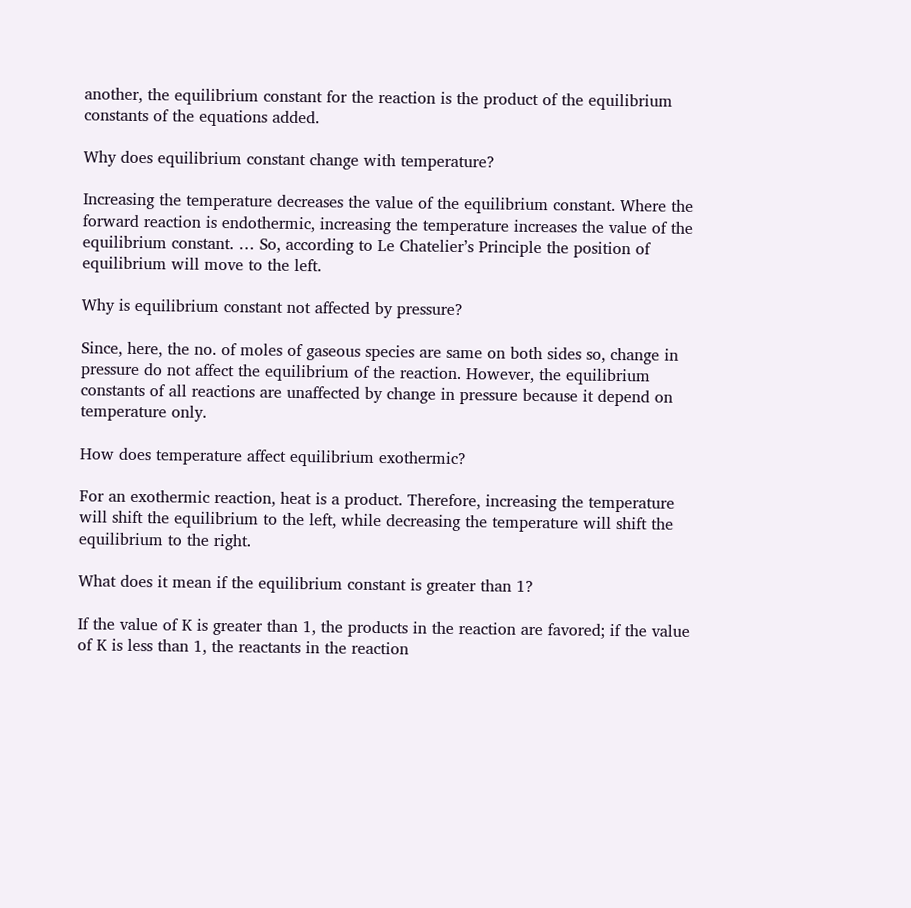another, the equilibrium constant for the reaction is the product of the equilibrium constants of the equations added.

Why does equilibrium constant change with temperature?

Increasing the temperature decreases the value of the equilibrium constant. Where the forward reaction is endothermic, increasing the temperature increases the value of the equilibrium constant. … So, according to Le Chatelier’s Principle the position of equilibrium will move to the left.

Why is equilibrium constant not affected by pressure?

Since, here, the no. of moles of gaseous species are same on both sides so, change in pressure do not affect the equilibrium of the reaction. However, the equilibrium constants of all reactions are unaffected by change in pressure because it depend on temperature only.

How does temperature affect equilibrium exothermic?

For an exothermic reaction, heat is a product. Therefore, increasing the temperature will shift the equilibrium to the left, while decreasing the temperature will shift the equilibrium to the right.

What does it mean if the equilibrium constant is greater than 1?

If the value of K is greater than 1, the products in the reaction are favored; if the value of K is less than 1, the reactants in the reaction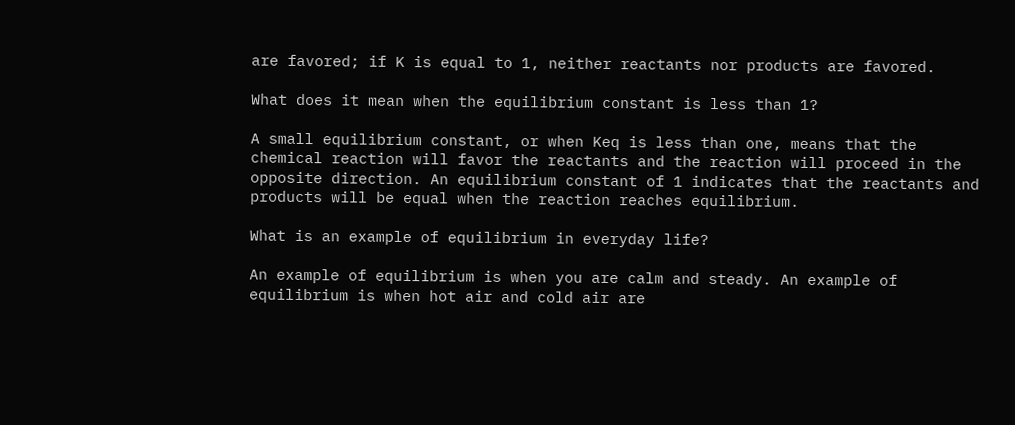are favored; if K is equal to 1, neither reactants nor products are favored.

What does it mean when the equilibrium constant is less than 1?

A small equilibrium constant, or when Keq is less than one, means that the chemical reaction will favor the reactants and the reaction will proceed in the opposite direction. An equilibrium constant of 1 indicates that the reactants and products will be equal when the reaction reaches equilibrium.

What is an example of equilibrium in everyday life?

An example of equilibrium is when you are calm and steady. An example of equilibrium is when hot air and cold air are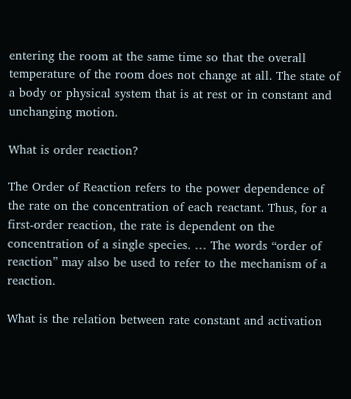entering the room at the same time so that the overall temperature of the room does not change at all. The state of a body or physical system that is at rest or in constant and unchanging motion.

What is order reaction?

The Order of Reaction refers to the power dependence of the rate on the concentration of each reactant. Thus, for a first-order reaction, the rate is dependent on the concentration of a single species. … The words “order of reaction” may also be used to refer to the mechanism of a reaction.

What is the relation between rate constant and activation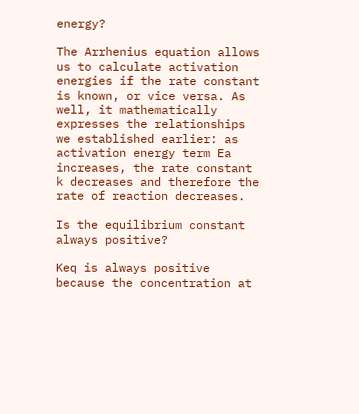energy?

The Arrhenius equation allows us to calculate activation energies if the rate constant is known, or vice versa. As well, it mathematically expresses the relationships we established earlier: as activation energy term Ea increases, the rate constant k decreases and therefore the rate of reaction decreases.

Is the equilibrium constant always positive?

Keq is always positive because the concentration at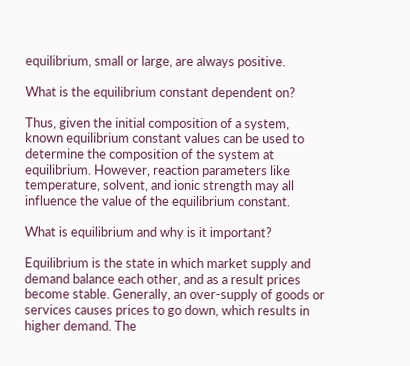equilibrium, small or large, are always positive.

What is the equilibrium constant dependent on?

Thus, given the initial composition of a system, known equilibrium constant values can be used to determine the composition of the system at equilibrium. However, reaction parameters like temperature, solvent, and ionic strength may all influence the value of the equilibrium constant.

What is equilibrium and why is it important?

Equilibrium is the state in which market supply and demand balance each other, and as a result prices become stable. Generally, an over-supply of goods or services causes prices to go down, which results in higher demand. The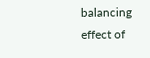balancing effect of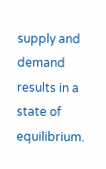supply and demand results in a state of equilibrium.